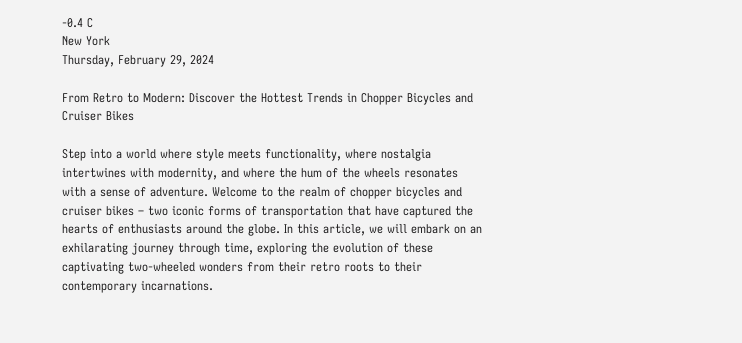-0.4 C
New York
Thursday, February 29, 2024

From Retro to Modern: Discover the Hottest Trends in Chopper Bicycles and Cruiser Bikes

Step into a world where style meets functionality, where nostalgia intertwines with modernity, and where the hum of the wheels resonates with a sense of adventure. Welcome to the realm of chopper bicycles and cruiser bikes – two iconic forms of transportation that have captured the hearts of enthusiasts around the globe. In this article, we will embark on an exhilarating journey through time, exploring the evolution of these captivating two-wheeled wonders from their retro roots to their contemporary incarnations.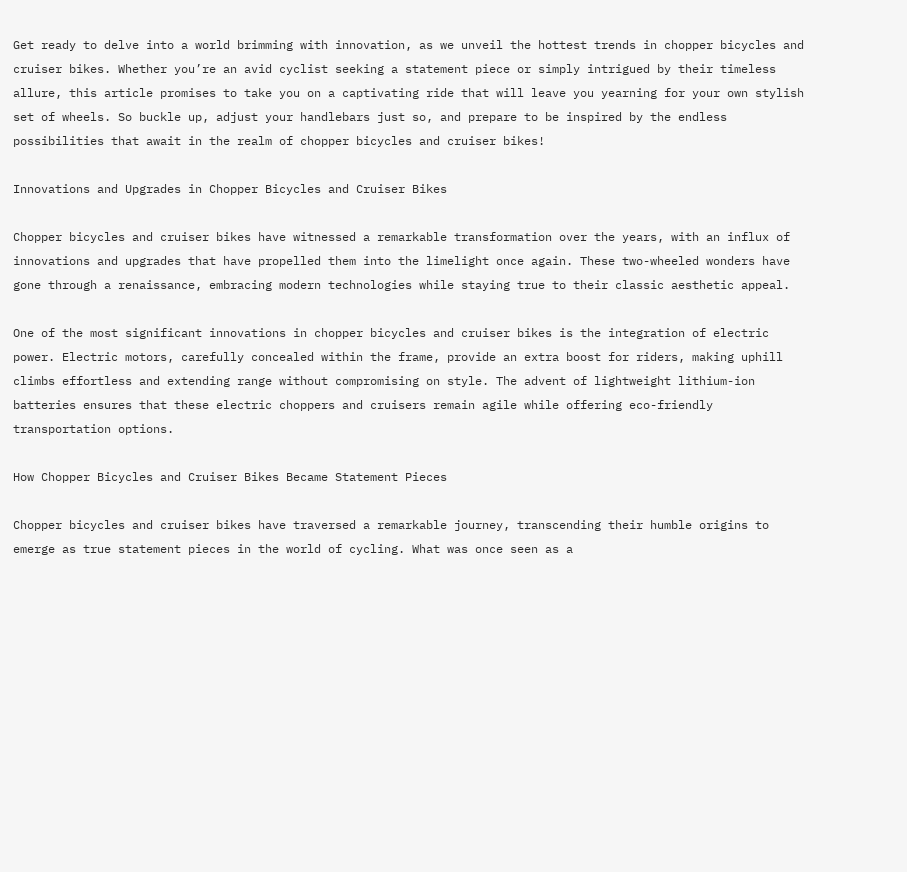Get ready to delve into a world brimming with innovation, as we unveil the hottest trends in chopper bicycles and cruiser bikes. Whether you’re an avid cyclist seeking a statement piece or simply intrigued by their timeless allure, this article promises to take you on a captivating ride that will leave you yearning for your own stylish set of wheels. So buckle up, adjust your handlebars just so, and prepare to be inspired by the endless possibilities that await in the realm of chopper bicycles and cruiser bikes!

Innovations and Upgrades in Chopper Bicycles and Cruiser Bikes

Chopper bicycles and cruiser bikes have witnessed a remarkable transformation over the years, with an influx of innovations and upgrades that have propelled them into the limelight once again. These two-wheeled wonders have gone through a renaissance, embracing modern technologies while staying true to their classic aesthetic appeal.

One of the most significant innovations in chopper bicycles and cruiser bikes is the integration of electric power. Electric motors, carefully concealed within the frame, provide an extra boost for riders, making uphill climbs effortless and extending range without compromising on style. The advent of lightweight lithium-ion batteries ensures that these electric choppers and cruisers remain agile while offering eco-friendly transportation options.

How Chopper Bicycles and Cruiser Bikes Became Statement Pieces

Chopper bicycles and cruiser bikes have traversed a remarkable journey, transcending their humble origins to emerge as true statement pieces in the world of cycling. What was once seen as a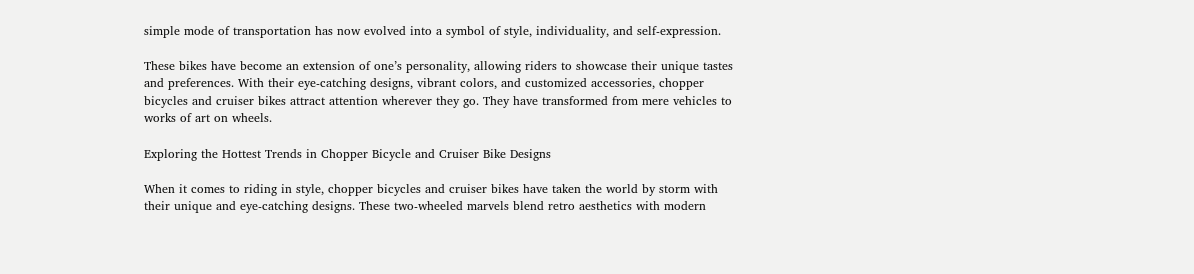simple mode of transportation has now evolved into a symbol of style, individuality, and self-expression.

These bikes have become an extension of one’s personality, allowing riders to showcase their unique tastes and preferences. With their eye-catching designs, vibrant colors, and customized accessories, chopper bicycles and cruiser bikes attract attention wherever they go. They have transformed from mere vehicles to works of art on wheels.

Exploring the Hottest Trends in Chopper Bicycle and Cruiser Bike Designs

When it comes to riding in style, chopper bicycles and cruiser bikes have taken the world by storm with their unique and eye-catching designs. These two-wheeled marvels blend retro aesthetics with modern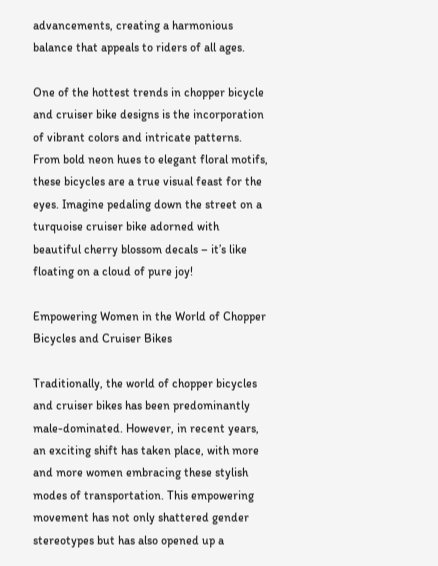advancements, creating a harmonious balance that appeals to riders of all ages.

One of the hottest trends in chopper bicycle and cruiser bike designs is the incorporation of vibrant colors and intricate patterns. From bold neon hues to elegant floral motifs, these bicycles are a true visual feast for the eyes. Imagine pedaling down the street on a turquoise cruiser bike adorned with beautiful cherry blossom decals – it’s like floating on a cloud of pure joy!

Empowering Women in the World of Chopper Bicycles and Cruiser Bikes

Traditionally, the world of chopper bicycles and cruiser bikes has been predominantly male-dominated. However, in recent years, an exciting shift has taken place, with more and more women embracing these stylish modes of transportation. This empowering movement has not only shattered gender stereotypes but has also opened up a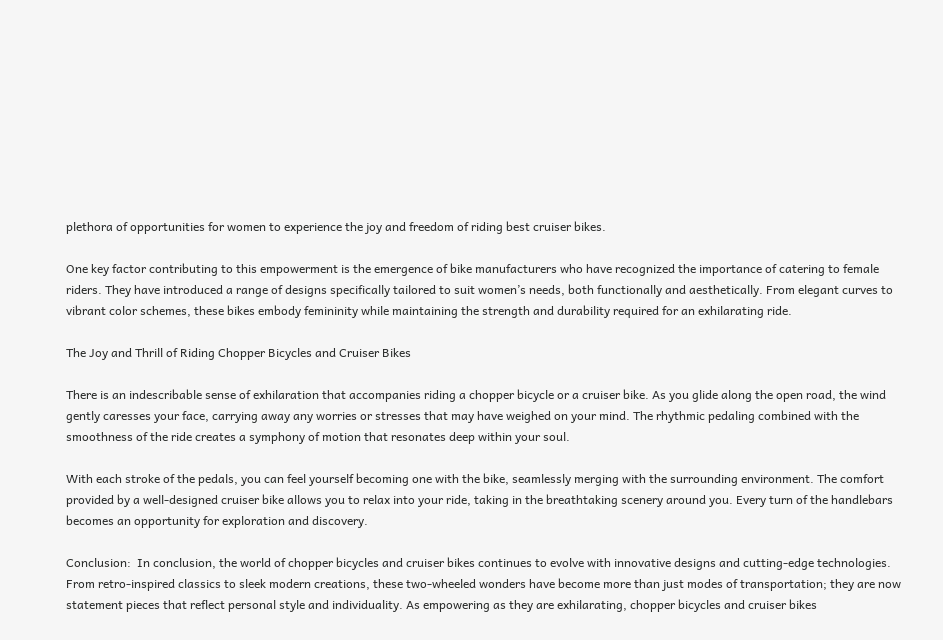plethora of opportunities for women to experience the joy and freedom of riding best cruiser bikes.

One key factor contributing to this empowerment is the emergence of bike manufacturers who have recognized the importance of catering to female riders. They have introduced a range of designs specifically tailored to suit women’s needs, both functionally and aesthetically. From elegant curves to vibrant color schemes, these bikes embody femininity while maintaining the strength and durability required for an exhilarating ride.

The Joy and Thrill of Riding Chopper Bicycles and Cruiser Bikes

There is an indescribable sense of exhilaration that accompanies riding a chopper bicycle or a cruiser bike. As you glide along the open road, the wind gently caresses your face, carrying away any worries or stresses that may have weighed on your mind. The rhythmic pedaling combined with the smoothness of the ride creates a symphony of motion that resonates deep within your soul.

With each stroke of the pedals, you can feel yourself becoming one with the bike, seamlessly merging with the surrounding environment. The comfort provided by a well-designed cruiser bike allows you to relax into your ride, taking in the breathtaking scenery around you. Every turn of the handlebars becomes an opportunity for exploration and discovery.

Conclusion:  In conclusion, the world of chopper bicycles and cruiser bikes continues to evolve with innovative designs and cutting-edge technologies. From retro-inspired classics to sleek modern creations, these two-wheeled wonders have become more than just modes of transportation; they are now statement pieces that reflect personal style and individuality. As empowering as they are exhilarating, chopper bicycles and cruiser bikes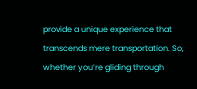provide a unique experience that transcends mere transportation. So, whether you’re gliding through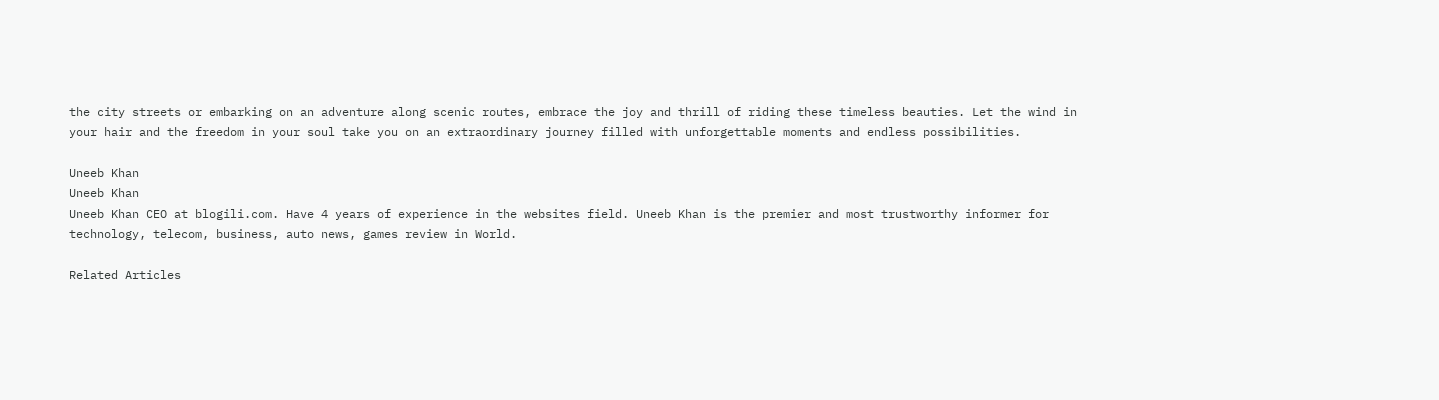the city streets or embarking on an adventure along scenic routes, embrace the joy and thrill of riding these timeless beauties. Let the wind in your hair and the freedom in your soul take you on an extraordinary journey filled with unforgettable moments and endless possibilities.

Uneeb Khan
Uneeb Khan
Uneeb Khan CEO at blogili.com. Have 4 years of experience in the websites field. Uneeb Khan is the premier and most trustworthy informer for technology, telecom, business, auto news, games review in World.

Related Articles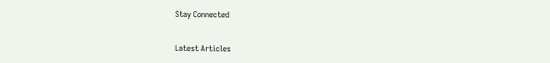Stay Connected


Latest Articles